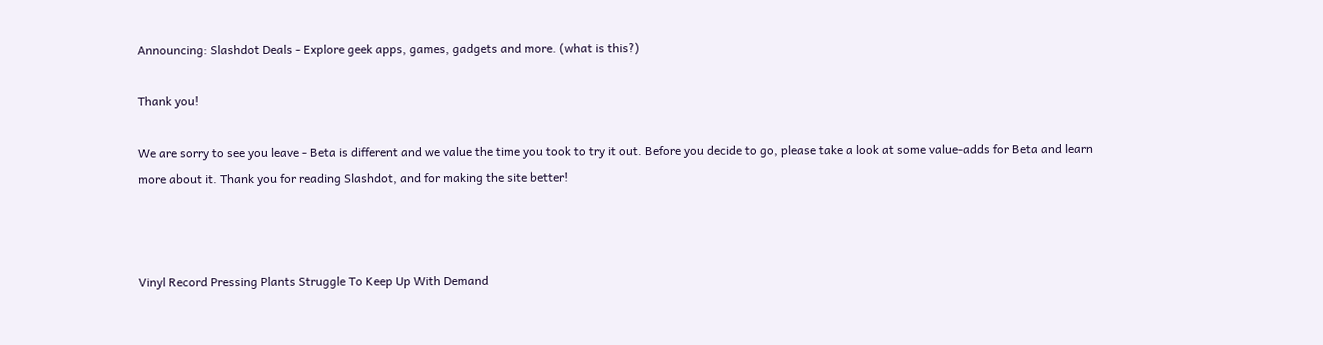Announcing: Slashdot Deals - Explore geek apps, games, gadgets and more. (what is this?)

Thank you!

We are sorry to see you leave - Beta is different and we value the time you took to try it out. Before you decide to go, please take a look at some value-adds for Beta and learn more about it. Thank you for reading Slashdot, and for making the site better!



Vinyl Record Pressing Plants Struggle To Keep Up With Demand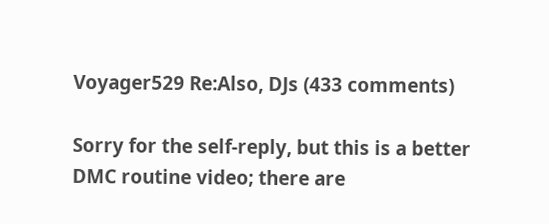Voyager529 Re:Also, DJs (433 comments)

Sorry for the self-reply, but this is a better DMC routine video; there are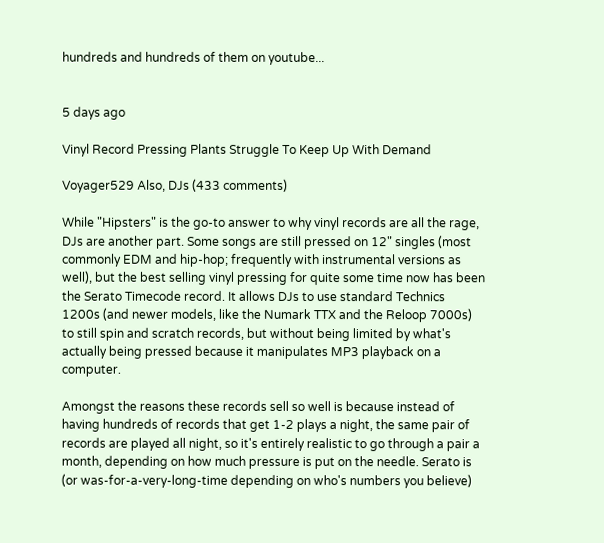hundreds and hundreds of them on youtube...


5 days ago

Vinyl Record Pressing Plants Struggle To Keep Up With Demand

Voyager529 Also, DJs (433 comments)

While "Hipsters" is the go-to answer to why vinyl records are all the rage, DJs are another part. Some songs are still pressed on 12" singles (most commonly EDM and hip-hop; frequently with instrumental versions as well), but the best selling vinyl pressing for quite some time now has been the Serato Timecode record. It allows DJs to use standard Technics 1200s (and newer models, like the Numark TTX and the Reloop 7000s) to still spin and scratch records, but without being limited by what's actually being pressed because it manipulates MP3 playback on a computer.

Amongst the reasons these records sell so well is because instead of having hundreds of records that get 1-2 plays a night, the same pair of records are played all night, so it's entirely realistic to go through a pair a month, depending on how much pressure is put on the needle. Serato is (or was-for-a-very-long-time depending on who's numbers you believe)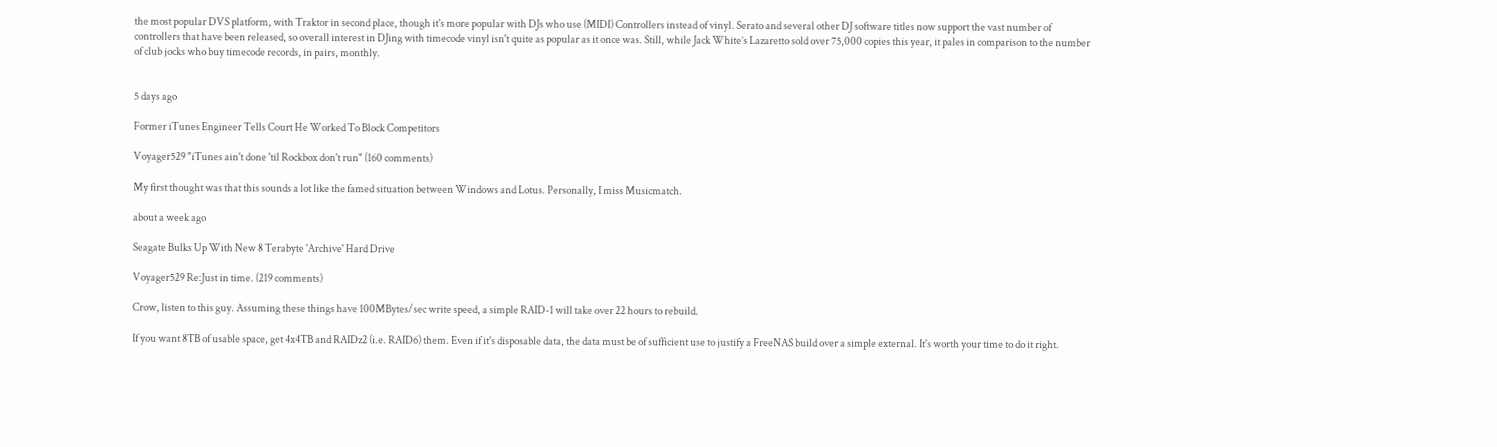the most popular DVS platform, with Traktor in second place, though it's more popular with DJs who use (MIDI) Controllers instead of vinyl. Serato and several other DJ software titles now support the vast number of controllers that have been released, so overall interest in DJing with timecode vinyl isn't quite as popular as it once was. Still, while Jack White’s Lazaretto sold over 75,000 copies this year, it pales in comparison to the number of club jocks who buy timecode records, in pairs, monthly.


5 days ago

Former iTunes Engineer Tells Court He Worked To Block Competitors

Voyager529 "iTunes ain't done 'til Rockbox don't run" (160 comments)

My first thought was that this sounds a lot like the famed situation between Windows and Lotus. Personally, I miss Musicmatch.

about a week ago

Seagate Bulks Up With New 8 Terabyte 'Archive' Hard Drive

Voyager529 Re:Just in time. (219 comments)

Crow, listen to this guy. Assuming these things have 100MBytes/sec write speed, a simple RAID-1 will take over 22 hours to rebuild.

If you want 8TB of usable space, get 4x4TB and RAIDz2 (i.e. RAID6) them. Even if it's disposable data, the data must be of sufficient use to justify a FreeNAS build over a simple external. It's worth your time to do it right.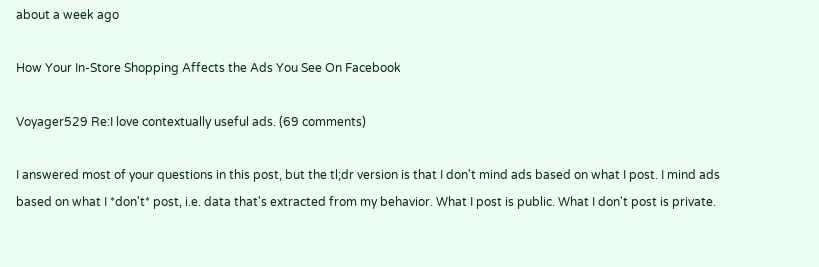about a week ago

How Your In-Store Shopping Affects the Ads You See On Facebook

Voyager529 Re:I love contextually useful ads. (69 comments)

I answered most of your questions in this post, but the tl;dr version is that I don't mind ads based on what I post. I mind ads based on what I *don't* post, i.e. data that's extracted from my behavior. What I post is public. What I don't post is private.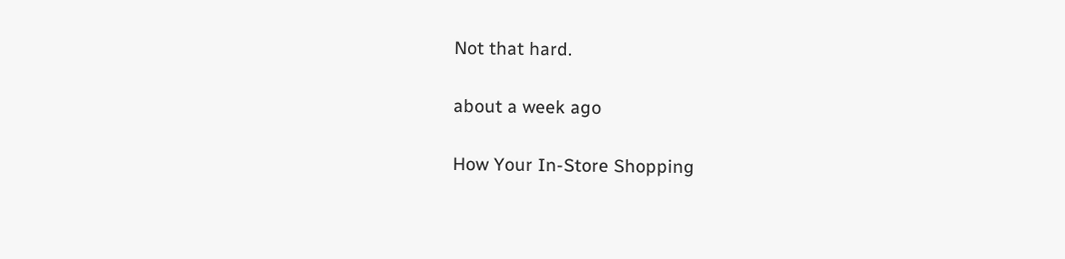Not that hard.

about a week ago

How Your In-Store Shopping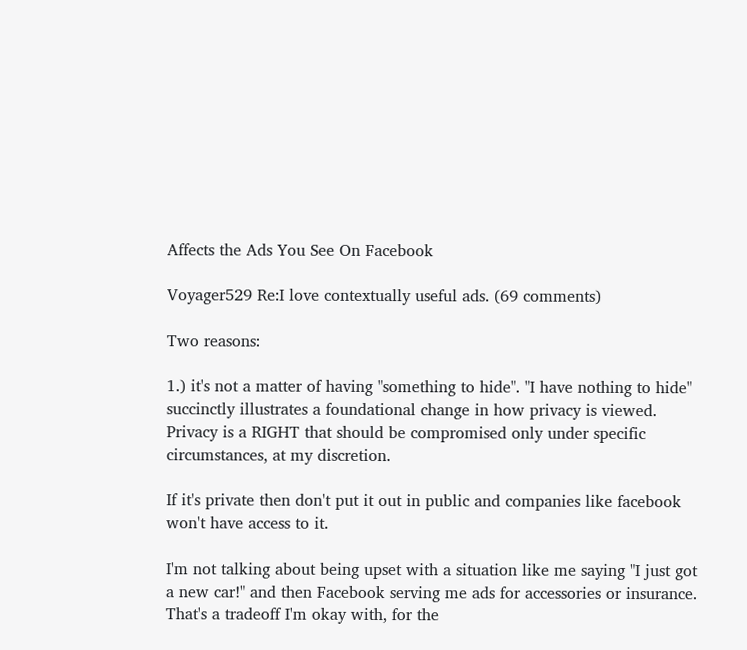Affects the Ads You See On Facebook

Voyager529 Re:I love contextually useful ads. (69 comments)

Two reasons:

1.) it's not a matter of having "something to hide". "I have nothing to hide" succinctly illustrates a foundational change in how privacy is viewed. Privacy is a RIGHT that should be compromised only under specific circumstances, at my discretion.

If it's private then don't put it out in public and companies like facebook won't have access to it.

I'm not talking about being upset with a situation like me saying "I just got a new car!" and then Facebook serving me ads for accessories or insurance. That's a tradeoff I'm okay with, for the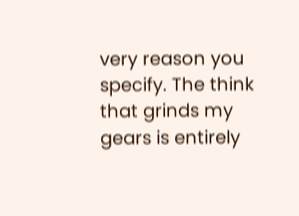very reason you specify. The think that grinds my gears is entirely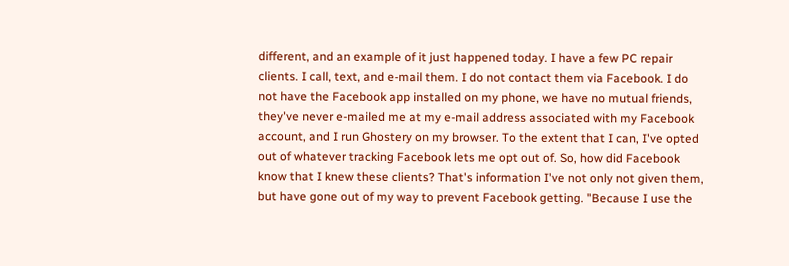different, and an example of it just happened today. I have a few PC repair clients. I call, text, and e-mail them. I do not contact them via Facebook. I do not have the Facebook app installed on my phone, we have no mutual friends, they've never e-mailed me at my e-mail address associated with my Facebook account, and I run Ghostery on my browser. To the extent that I can, I've opted out of whatever tracking Facebook lets me opt out of. So, how did Facebook know that I knew these clients? That's information I've not only not given them, but have gone out of my way to prevent Facebook getting. "Because I use the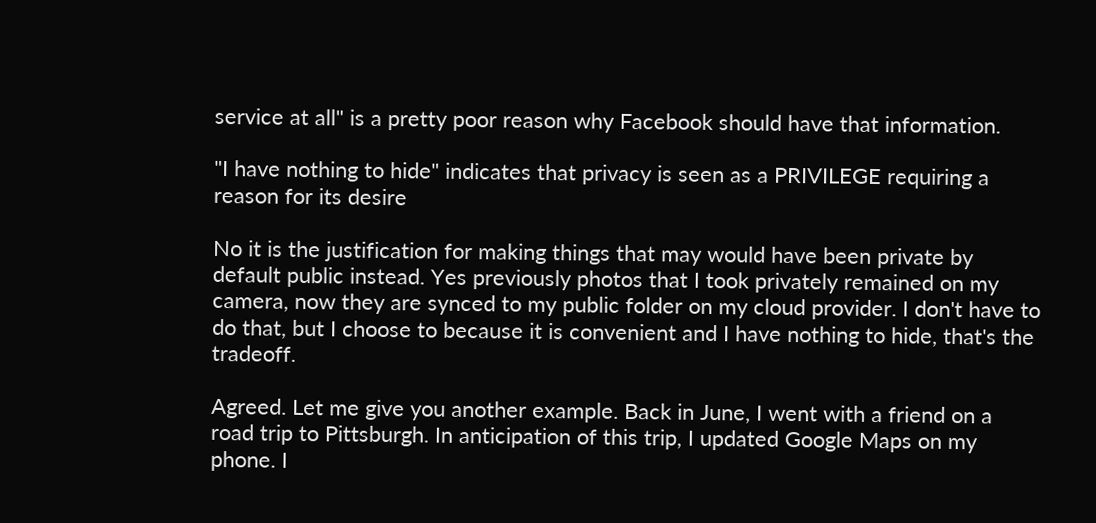service at all" is a pretty poor reason why Facebook should have that information.

"I have nothing to hide" indicates that privacy is seen as a PRIVILEGE requiring a reason for its desire

No it is the justification for making things that may would have been private by default public instead. Yes previously photos that I took privately remained on my camera, now they are synced to my public folder on my cloud provider. I don't have to do that, but I choose to because it is convenient and I have nothing to hide, that's the tradeoff.

Agreed. Let me give you another example. Back in June, I went with a friend on a road trip to Pittsburgh. In anticipation of this trip, I updated Google Maps on my phone. I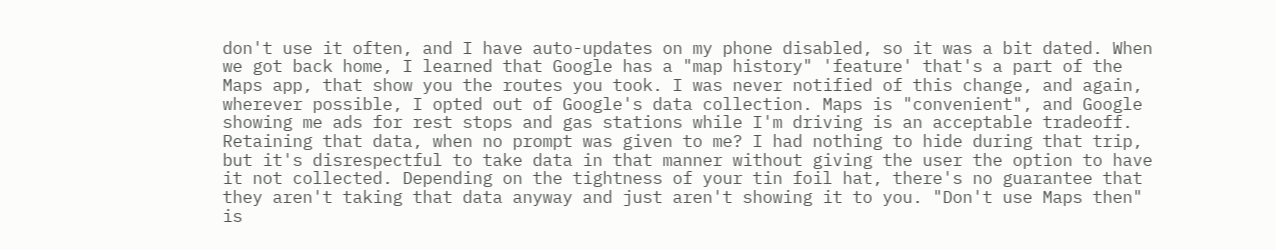don't use it often, and I have auto-updates on my phone disabled, so it was a bit dated. When we got back home, I learned that Google has a "map history" 'feature' that's a part of the Maps app, that show you the routes you took. I was never notified of this change, and again, wherever possible, I opted out of Google's data collection. Maps is "convenient", and Google showing me ads for rest stops and gas stations while I'm driving is an acceptable tradeoff. Retaining that data, when no prompt was given to me? I had nothing to hide during that trip, but it's disrespectful to take data in that manner without giving the user the option to have it not collected. Depending on the tightness of your tin foil hat, there's no guarantee that they aren't taking that data anyway and just aren't showing it to you. "Don't use Maps then" is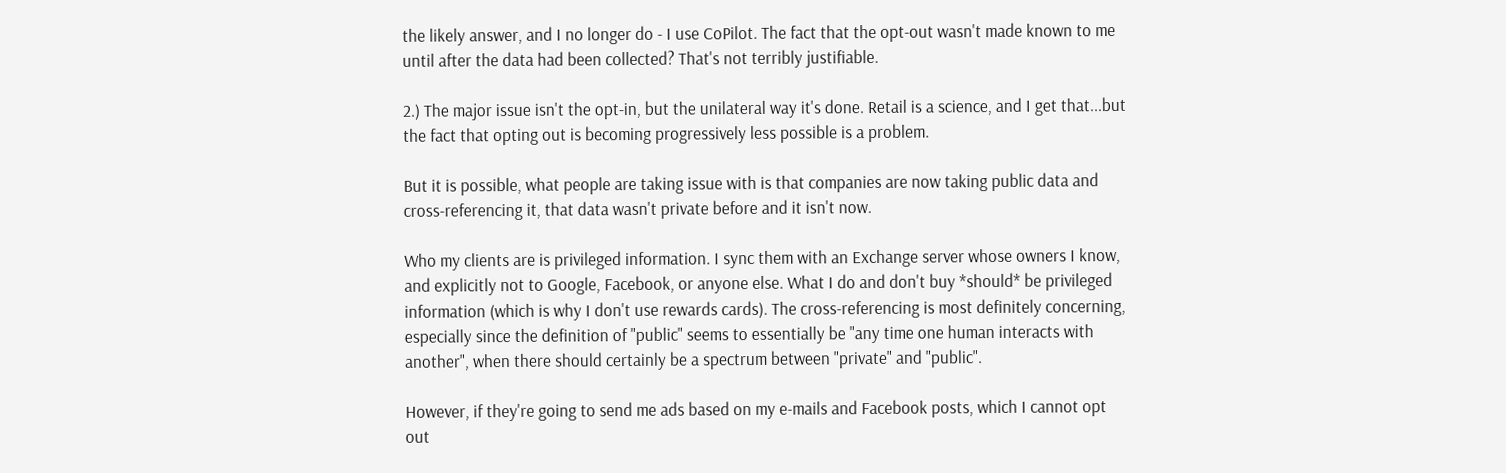the likely answer, and I no longer do - I use CoPilot. The fact that the opt-out wasn't made known to me until after the data had been collected? That's not terribly justifiable.

2.) The major issue isn't the opt-in, but the unilateral way it's done. Retail is a science, and I get that...but the fact that opting out is becoming progressively less possible is a problem.

But it is possible, what people are taking issue with is that companies are now taking public data and cross-referencing it, that data wasn't private before and it isn't now.

Who my clients are is privileged information. I sync them with an Exchange server whose owners I know, and explicitly not to Google, Facebook, or anyone else. What I do and don't buy *should* be privileged information (which is why I don't use rewards cards). The cross-referencing is most definitely concerning, especially since the definition of "public" seems to essentially be "any time one human interacts with another", when there should certainly be a spectrum between "private" and "public".

However, if they're going to send me ads based on my e-mails and Facebook posts, which I cannot opt out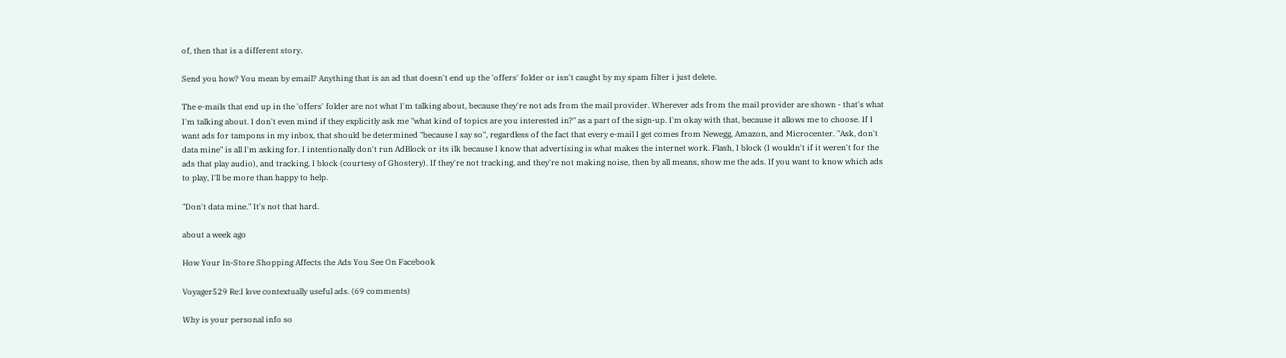of, then that is a different story.

Send you how? You mean by email? Anything that is an ad that doesn't end up the 'offers' folder or isn't caught by my spam filter i just delete.

The e-mails that end up in the 'offers' folder are not what I'm talking about, because they're not ads from the mail provider. Wherever ads from the mail provider are shown - that's what I'm talking about. I don't even mind if they explicitly ask me "what kind of topics are you interested in?" as a part of the sign-up. I'm okay with that, because it allows me to choose. If I want ads for tampons in my inbox, that should be determined "because I say so", regardless of the fact that every e-mail I get comes from Newegg, Amazon, and Microcenter. "Ask, don't data mine" is all I'm asking for. I intentionally don't run AdBlock or its ilk because I know that advertising is what makes the internet work. Flash, I block (I wouldn't if it weren't for the ads that play audio), and tracking, I block (courtesy of Ghostery). If they're not tracking, and they're not making noise, then by all means, show me the ads. If you want to know which ads to play, I'll be more than happy to help.

"Don't data mine." It's not that hard.

about a week ago

How Your In-Store Shopping Affects the Ads You See On Facebook

Voyager529 Re:I love contextually useful ads. (69 comments)

Why is your personal info so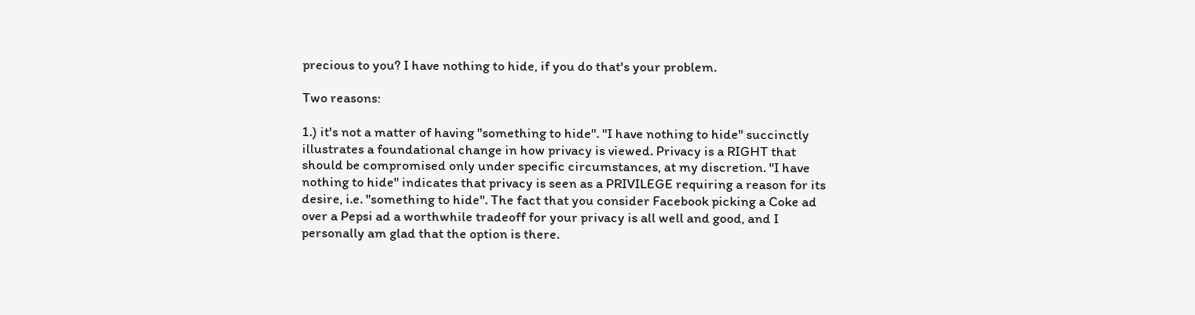precious to you? I have nothing to hide, if you do that's your problem.

Two reasons:

1.) it's not a matter of having "something to hide". "I have nothing to hide" succinctly illustrates a foundational change in how privacy is viewed. Privacy is a RIGHT that should be compromised only under specific circumstances, at my discretion. "I have nothing to hide" indicates that privacy is seen as a PRIVILEGE requiring a reason for its desire, i.e. "something to hide". The fact that you consider Facebook picking a Coke ad over a Pepsi ad a worthwhile tradeoff for your privacy is all well and good, and I personally am glad that the option is there.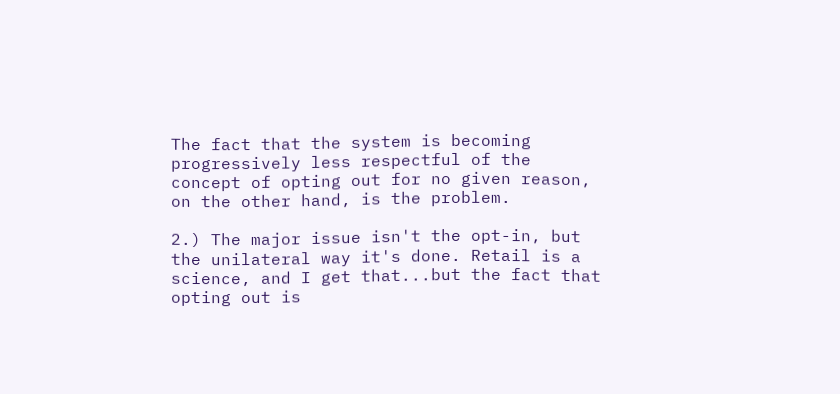The fact that the system is becoming progressively less respectful of the concept of opting out for no given reason, on the other hand, is the problem.

2.) The major issue isn't the opt-in, but the unilateral way it's done. Retail is a science, and I get that...but the fact that opting out is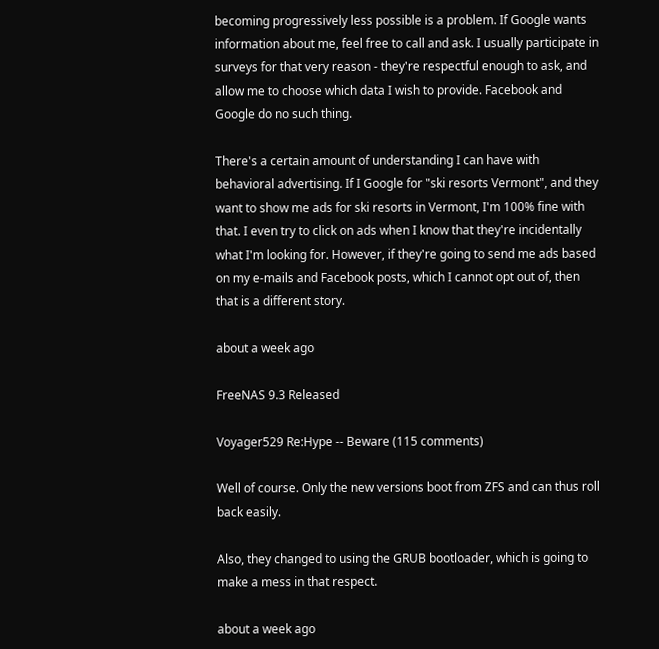becoming progressively less possible is a problem. If Google wants information about me, feel free to call and ask. I usually participate in surveys for that very reason - they're respectful enough to ask, and allow me to choose which data I wish to provide. Facebook and Google do no such thing.

There's a certain amount of understanding I can have with behavioral advertising. If I Google for "ski resorts Vermont", and they want to show me ads for ski resorts in Vermont, I'm 100% fine with that. I even try to click on ads when I know that they're incidentally what I'm looking for. However, if they're going to send me ads based on my e-mails and Facebook posts, which I cannot opt out of, then that is a different story.

about a week ago

FreeNAS 9.3 Released

Voyager529 Re:Hype -- Beware (115 comments)

Well of course. Only the new versions boot from ZFS and can thus roll back easily.

Also, they changed to using the GRUB bootloader, which is going to make a mess in that respect.

about a week ago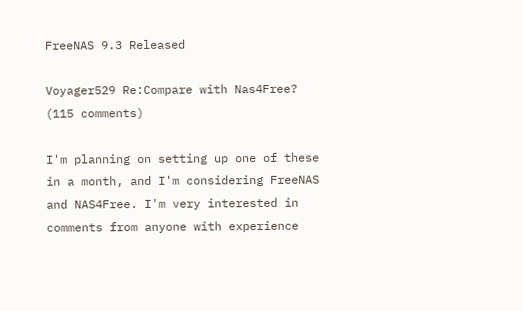FreeNAS 9.3 Released

Voyager529 Re:Compare with Nas4Free? (115 comments)

I'm planning on setting up one of these in a month, and I'm considering FreeNAS and NAS4Free. I'm very interested in comments from anyone with experience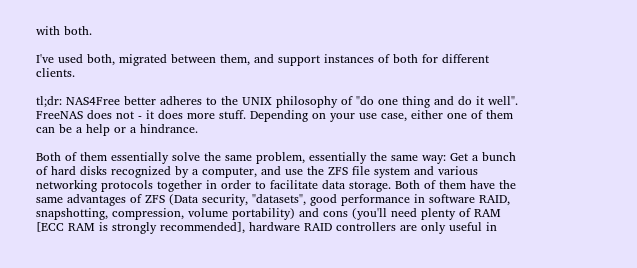with both.

I've used both, migrated between them, and support instances of both for different clients.

tl;dr: NAS4Free better adheres to the UNIX philosophy of "do one thing and do it well". FreeNAS does not - it does more stuff. Depending on your use case, either one of them can be a help or a hindrance.

Both of them essentially solve the same problem, essentially the same way: Get a bunch of hard disks recognized by a computer, and use the ZFS file system and various networking protocols together in order to facilitate data storage. Both of them have the same advantages of ZFS (Data security, "datasets", good performance in software RAID, snapshotting, compression, volume portability) and cons (you'll need plenty of RAM [ECC RAM is strongly recommended], hardware RAID controllers are only useful in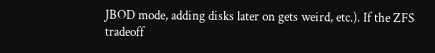JBOD mode, adding disks later on gets weird, etc.). If the ZFS tradeoff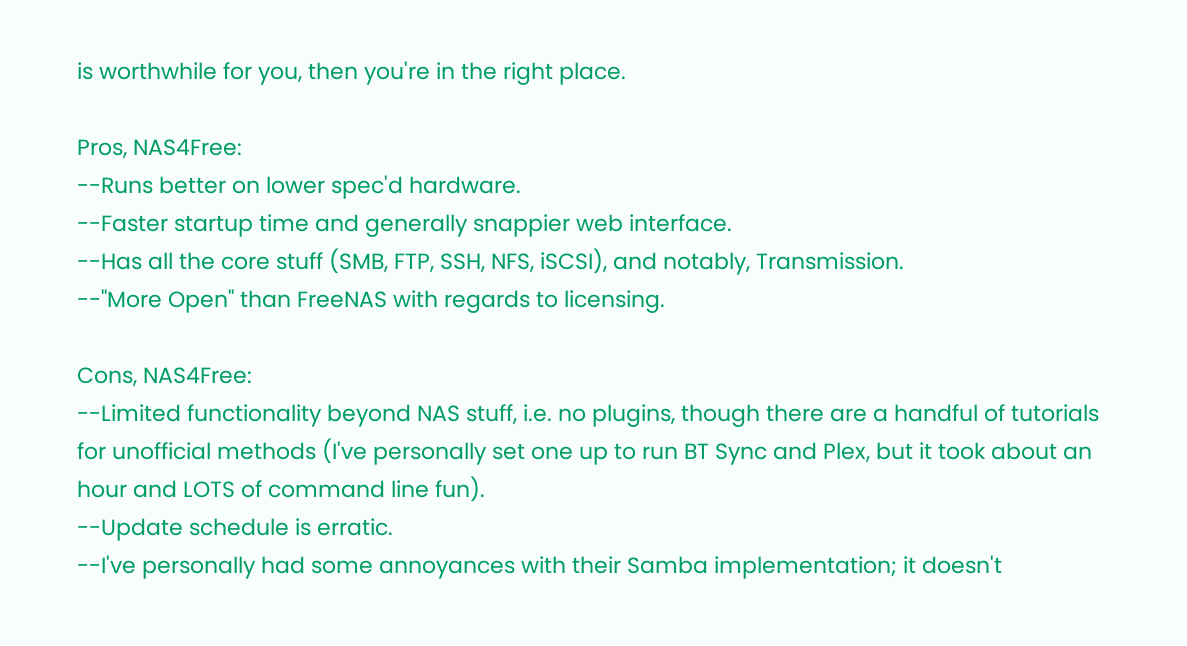is worthwhile for you, then you're in the right place.

Pros, NAS4Free:
--Runs better on lower spec'd hardware.
--Faster startup time and generally snappier web interface.
--Has all the core stuff (SMB, FTP, SSH, NFS, iSCSI), and notably, Transmission.
--"More Open" than FreeNAS with regards to licensing.

Cons, NAS4Free:
--Limited functionality beyond NAS stuff, i.e. no plugins, though there are a handful of tutorials for unofficial methods (I've personally set one up to run BT Sync and Plex, but it took about an hour and LOTS of command line fun).
--Update schedule is erratic.
--I've personally had some annoyances with their Samba implementation; it doesn't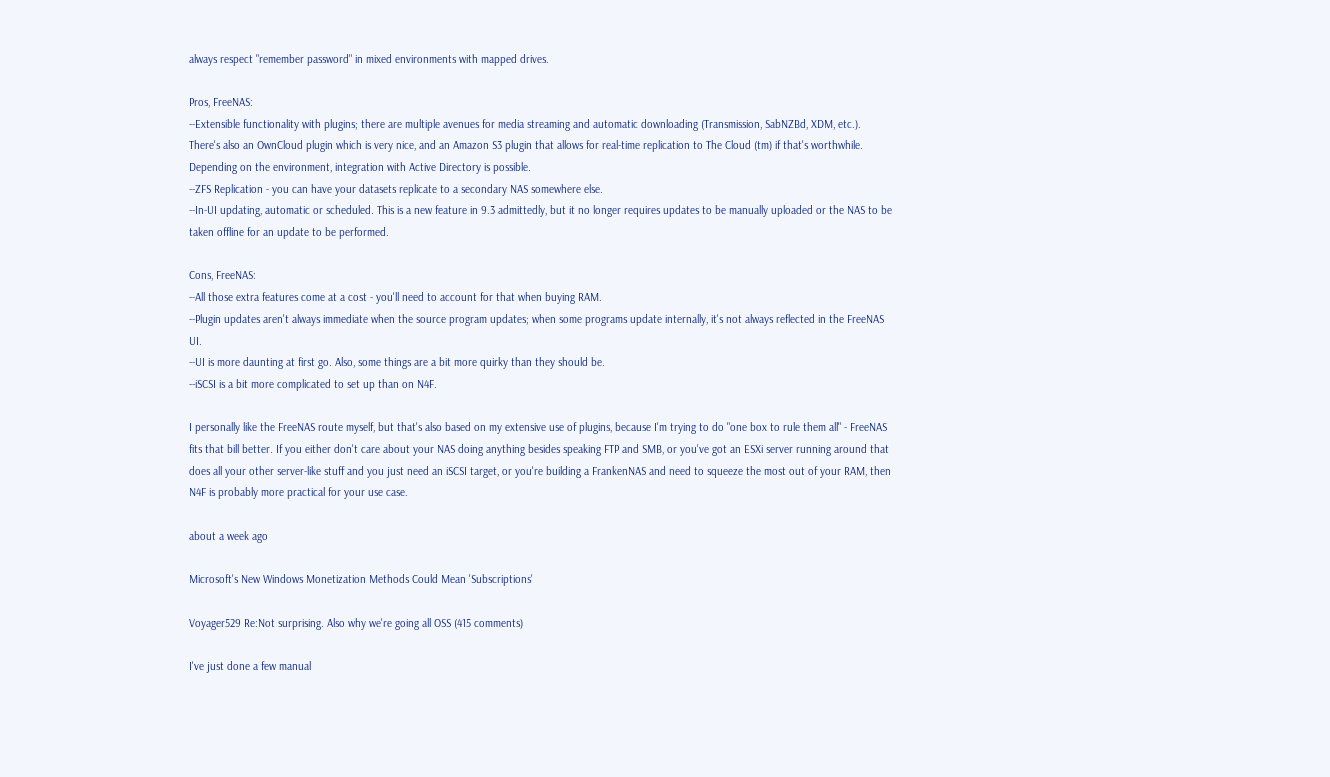always respect "remember password" in mixed environments with mapped drives.

Pros, FreeNAS:
--Extensible functionality with plugins; there are multiple avenues for media streaming and automatic downloading (Transmission, SabNZBd, XDM, etc.). There's also an OwnCloud plugin which is very nice, and an Amazon S3 plugin that allows for real-time replication to The Cloud (tm) if that's worthwhile. Depending on the environment, integration with Active Directory is possible.
--ZFS Replication - you can have your datasets replicate to a secondary NAS somewhere else.
--In-UI updating, automatic or scheduled. This is a new feature in 9.3 admittedly, but it no longer requires updates to be manually uploaded or the NAS to be taken offline for an update to be performed.

Cons, FreeNAS:
--All those extra features come at a cost - you'll need to account for that when buying RAM.
--Plugin updates aren't always immediate when the source program updates; when some programs update internally, it's not always reflected in the FreeNAS UI.
--UI is more daunting at first go. Also, some things are a bit more quirky than they should be.
--iSCSI is a bit more complicated to set up than on N4F.

I personally like the FreeNAS route myself, but that's also based on my extensive use of plugins, because I'm trying to do "one box to rule them all" - FreeNAS fits that bill better. If you either don't care about your NAS doing anything besides speaking FTP and SMB, or you've got an ESXi server running around that does all your other server-like stuff and you just need an iSCSI target, or you're building a FrankenNAS and need to squeeze the most out of your RAM, then N4F is probably more practical for your use case.

about a week ago

Microsoft's New Windows Monetization Methods Could Mean 'Subscriptions'

Voyager529 Re:Not surprising. Also why we're going all OSS (415 comments)

I've just done a few manual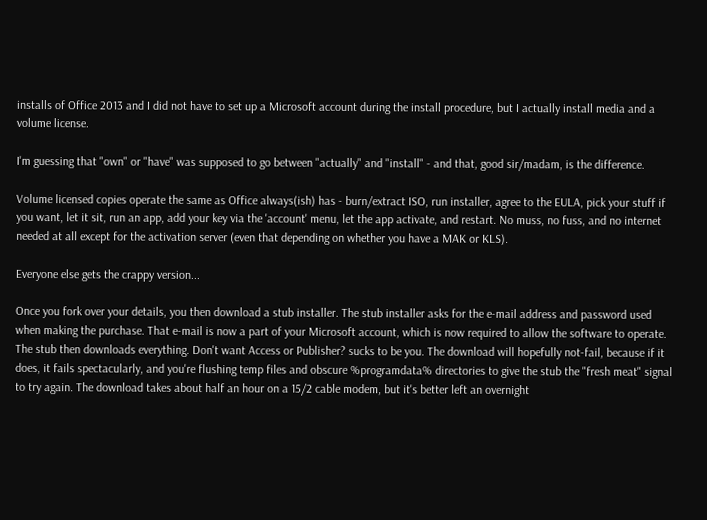installs of Office 2013 and I did not have to set up a Microsoft account during the install procedure, but I actually install media and a volume license.

I'm guessing that "own" or "have" was supposed to go between "actually" and "install" - and that, good sir/madam, is the difference.

Volume licensed copies operate the same as Office always(ish) has - burn/extract ISO, run installer, agree to the EULA, pick your stuff if you want, let it sit, run an app, add your key via the 'account' menu, let the app activate, and restart. No muss, no fuss, and no internet needed at all except for the activation server (even that depending on whether you have a MAK or KLS).

Everyone else gets the crappy version...

Once you fork over your details, you then download a stub installer. The stub installer asks for the e-mail address and password used when making the purchase. That e-mail is now a part of your Microsoft account, which is now required to allow the software to operate. The stub then downloads everything. Don't want Access or Publisher? sucks to be you. The download will hopefully not-fail, because if it does, it fails spectacularly, and you're flushing temp files and obscure %programdata% directories to give the stub the "fresh meat" signal to try again. The download takes about half an hour on a 15/2 cable modem, but it's better left an overnight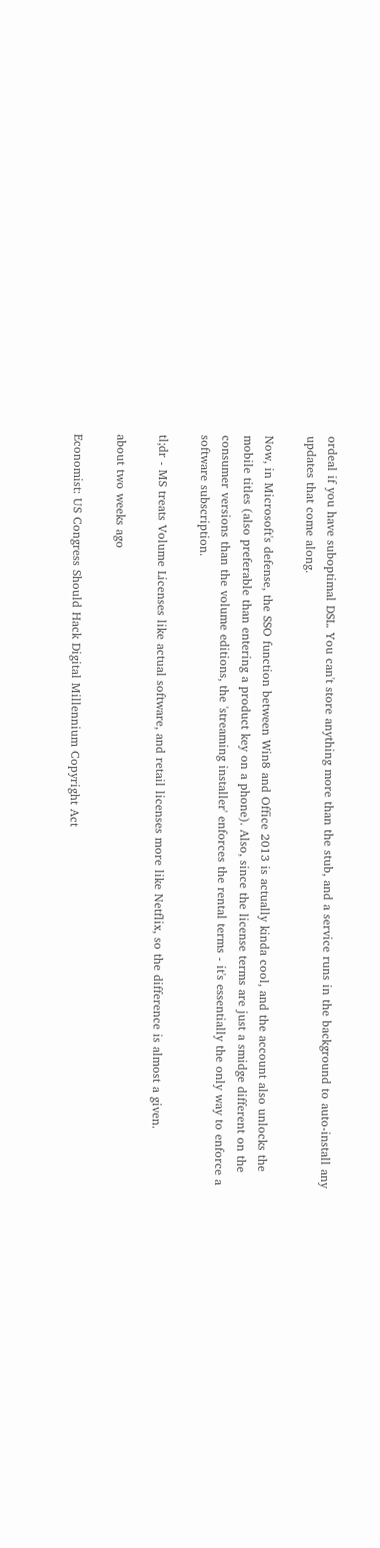ordeal if you have suboptimal DSL. You can't store anything more than the stub, and a service runs in the background to auto-install any updates that come along.

Now, in Microsoft's defense, the SSO function between Win8 and Office 2013 is actually kinda cool, and the account also unlocks the mobile titles (also preferable than entering a product key on a phone). Also, since the license terms are just a smidge different on the consumer versions than the volume editions, the 'streaming installer' enforces the rental terms - it's essentially the only way to enforce a software subscription.

tl;dr - MS treats Volume Licenses like actual software, and retail licenses more like Netflix, so the difference is almost a given.

about two weeks ago

Economist: US Congress Should Hack Digital Millennium Copyright Act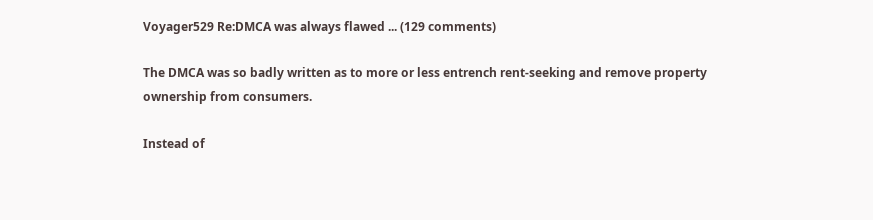Voyager529 Re:DMCA was always flawed ... (129 comments)

The DMCA was so badly written as to more or less entrench rent-seeking and remove property ownership from consumers.

Instead of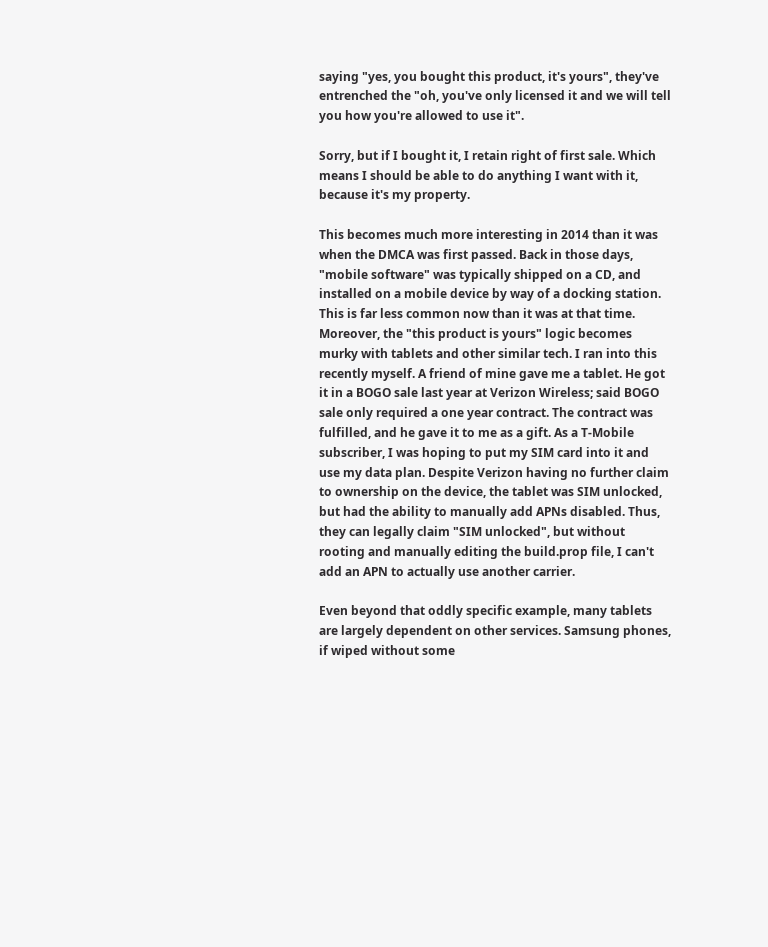saying "yes, you bought this product, it's yours", they've entrenched the "oh, you've only licensed it and we will tell you how you're allowed to use it".

Sorry, but if I bought it, I retain right of first sale. Which means I should be able to do anything I want with it, because it's my property.

This becomes much more interesting in 2014 than it was when the DMCA was first passed. Back in those days, "mobile software" was typically shipped on a CD, and installed on a mobile device by way of a docking station. This is far less common now than it was at that time. Moreover, the "this product is yours" logic becomes murky with tablets and other similar tech. I ran into this recently myself. A friend of mine gave me a tablet. He got it in a BOGO sale last year at Verizon Wireless; said BOGO sale only required a one year contract. The contract was fulfilled, and he gave it to me as a gift. As a T-Mobile subscriber, I was hoping to put my SIM card into it and use my data plan. Despite Verizon having no further claim to ownership on the device, the tablet was SIM unlocked, but had the ability to manually add APNs disabled. Thus, they can legally claim "SIM unlocked", but without rooting and manually editing the build.prop file, I can't add an APN to actually use another carrier.

Even beyond that oddly specific example, many tablets are largely dependent on other services. Samsung phones, if wiped without some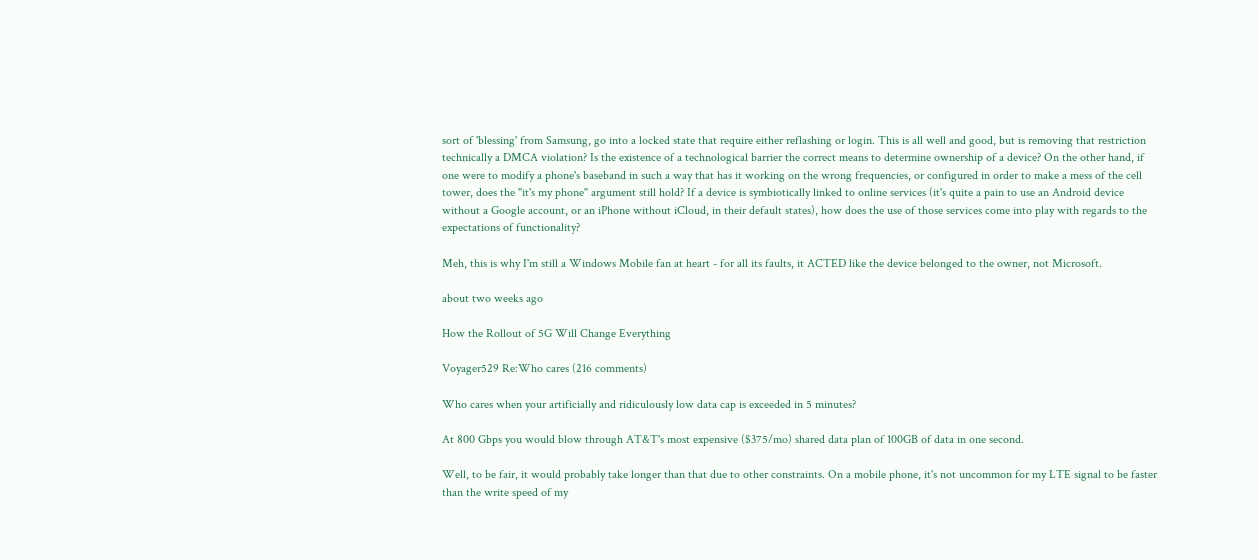sort of 'blessing' from Samsung, go into a locked state that require either reflashing or login. This is all well and good, but is removing that restriction technically a DMCA violation? Is the existence of a technological barrier the correct means to determine ownership of a device? On the other hand, if one were to modify a phone's baseband in such a way that has it working on the wrong frequencies, or configured in order to make a mess of the cell tower, does the "it's my phone" argument still hold? If a device is symbiotically linked to online services (it's quite a pain to use an Android device without a Google account, or an iPhone without iCloud, in their default states), how does the use of those services come into play with regards to the expectations of functionality?

Meh, this is why I'm still a Windows Mobile fan at heart - for all its faults, it ACTED like the device belonged to the owner, not Microsoft.

about two weeks ago

How the Rollout of 5G Will Change Everything

Voyager529 Re:Who cares (216 comments)

Who cares when your artificially and ridiculously low data cap is exceeded in 5 minutes?

At 800 Gbps you would blow through AT&T's most expensive ($375/mo) shared data plan of 100GB of data in one second.

Well, to be fair, it would probably take longer than that due to other constraints. On a mobile phone, it's not uncommon for my LTE signal to be faster than the write speed of my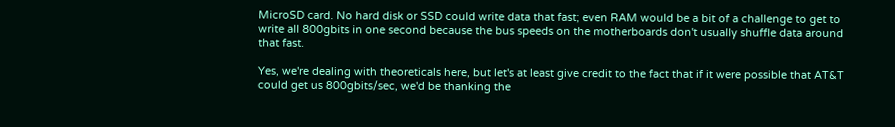MicroSD card. No hard disk or SSD could write data that fast; even RAM would be a bit of a challenge to get to write all 800gbits in one second because the bus speeds on the motherboards don't usually shuffle data around that fast.

Yes, we're dealing with theoreticals here, but let's at least give credit to the fact that if it were possible that AT&T could get us 800gbits/sec, we'd be thanking the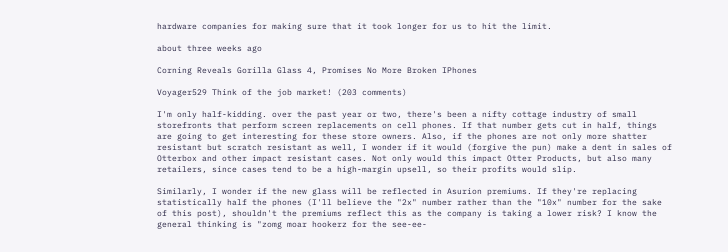hardware companies for making sure that it took longer for us to hit the limit.

about three weeks ago

Corning Reveals Gorilla Glass 4, Promises No More Broken IPhones

Voyager529 Think of the job market! (203 comments)

I'm only half-kidding. over the past year or two, there's been a nifty cottage industry of small storefronts that perform screen replacements on cell phones. If that number gets cut in half, things are going to get interesting for these store owners. Also, if the phones are not only more shatter resistant but scratch resistant as well, I wonder if it would (forgive the pun) make a dent in sales of Otterbox and other impact resistant cases. Not only would this impact Otter Products, but also many retailers, since cases tend to be a high-margin upsell, so their profits would slip.

Similarly, I wonder if the new glass will be reflected in Asurion premiums. If they're replacing statistically half the phones (I'll believe the "2x" number rather than the "10x" number for the sake of this post), shouldn't the premiums reflect this as the company is taking a lower risk? I know the general thinking is "zomg moar hookerz for the see-ee-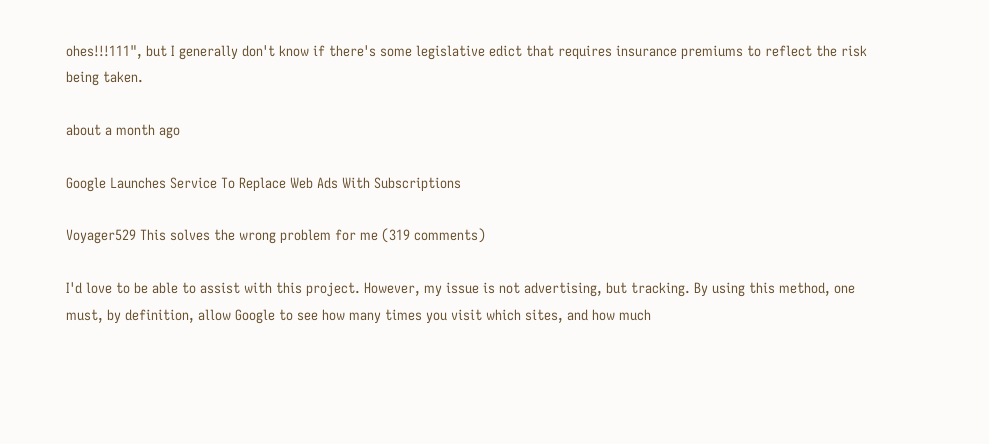ohes!!!111", but I generally don't know if there's some legislative edict that requires insurance premiums to reflect the risk being taken.

about a month ago

Google Launches Service To Replace Web Ads With Subscriptions

Voyager529 This solves the wrong problem for me (319 comments)

I'd love to be able to assist with this project. However, my issue is not advertising, but tracking. By using this method, one must, by definition, allow Google to see how many times you visit which sites, and how much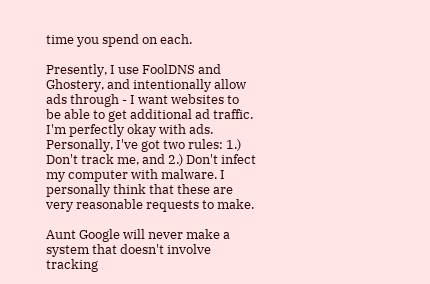time you spend on each.

Presently, I use FoolDNS and Ghostery, and intentionally allow ads through - I want websites to be able to get additional ad traffic. I'm perfectly okay with ads. Personally, I've got two rules: 1.) Don't track me, and 2.) Don't infect my computer with malware. I personally think that these are very reasonable requests to make.

Aunt Google will never make a system that doesn't involve tracking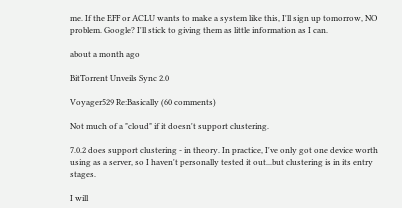me. If the EFF or ACLU wants to make a system like this, I'll sign up tomorrow, NO problem. Google? I'll stick to giving them as little information as I can.

about a month ago

BitTorrent Unveils Sync 2.0

Voyager529 Re:Basically (60 comments)

Not much of a "cloud" if it doesn't support clustering.

7.0.2 does support clustering - in theory. In practice, I've only got one device worth using as a server, so I haven't personally tested it out...but clustering is in its entry stages.

I will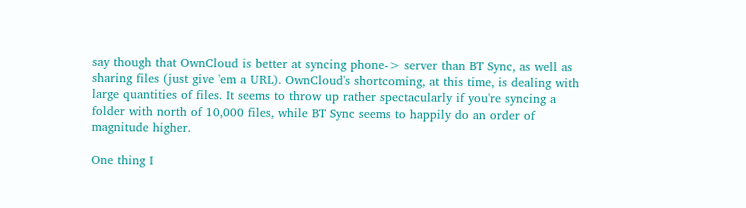say though that OwnCloud is better at syncing phone-> server than BT Sync, as well as sharing files (just give 'em a URL). OwnCloud's shortcoming, at this time, is dealing with large quantities of files. It seems to throw up rather spectacularly if you're syncing a folder with north of 10,000 files, while BT Sync seems to happily do an order of magnitude higher.

One thing I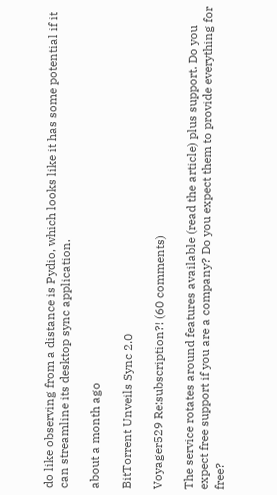do like observing from a distance is Pydio, which looks like it has some potential if it can streamline its desktop sync application.

about a month ago

BitTorrent Unveils Sync 2.0

Voyager529 Re:subscription?! (60 comments)

The service rotates around features available (read the article) plus support. Do you expect free support if you are a company? Do you expect them to provide everything for free?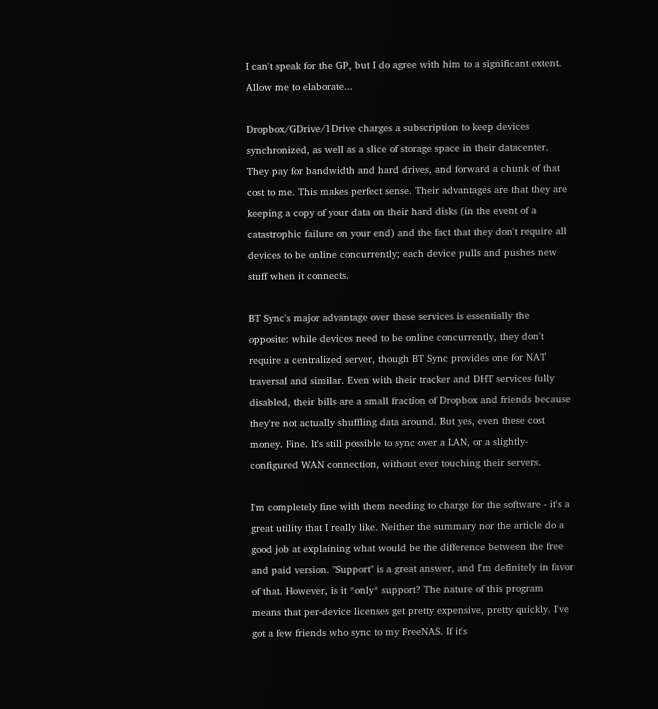I can't speak for the GP, but I do agree with him to a significant extent. Allow me to elaborate...

Dropbox/GDrive/1Drive charges a subscription to keep devices synchronized, as well as a slice of storage space in their datacenter. They pay for bandwidth and hard drives, and forward a chunk of that cost to me. This makes perfect sense. Their advantages are that they are keeping a copy of your data on their hard disks (in the event of a catastrophic failure on your end) and the fact that they don't require all devices to be online concurrently; each device pulls and pushes new stuff when it connects.

BT Sync's major advantage over these services is essentially the opposite: while devices need to be online concurrently, they don't require a centralized server, though BT Sync provides one for NAT traversal and similar. Even with their tracker and DHT services fully disabled, their bills are a small fraction of Dropbox and friends because they're not actually shuffling data around. But yes, even these cost money. Fine. It's still possible to sync over a LAN, or a slightly-configured WAN connection, without ever touching their servers.

I'm completely fine with them needing to charge for the software - it's a great utility that I really like. Neither the summary nor the article do a good job at explaining what would be the difference between the free and paid version. "Support" is a great answer, and I'm definitely in favor of that. However, is it *only* support? The nature of this program means that per-device licenses get pretty expensive, pretty quickly. I've got a few friends who sync to my FreeNAS. If it's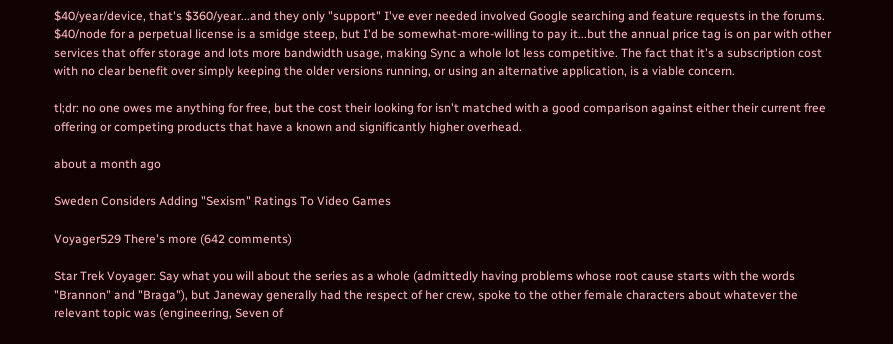$40/year/device, that's $360/year...and they only "support" I've ever needed involved Google searching and feature requests in the forums. $40/node for a perpetual license is a smidge steep, but I'd be somewhat-more-willing to pay it...but the annual price tag is on par with other services that offer storage and lots more bandwidth usage, making Sync a whole lot less competitive. The fact that it's a subscription cost with no clear benefit over simply keeping the older versions running, or using an alternative application, is a viable concern.

tl;dr: no one owes me anything for free, but the cost their looking for isn't matched with a good comparison against either their current free offering or competing products that have a known and significantly higher overhead.

about a month ago

Sweden Considers Adding "Sexism" Ratings To Video Games

Voyager529 There's more (642 comments)

Star Trek Voyager: Say what you will about the series as a whole (admittedly having problems whose root cause starts with the words "Brannon" and "Braga"), but Janeway generally had the respect of her crew, spoke to the other female characters about whatever the relevant topic was (engineering, Seven of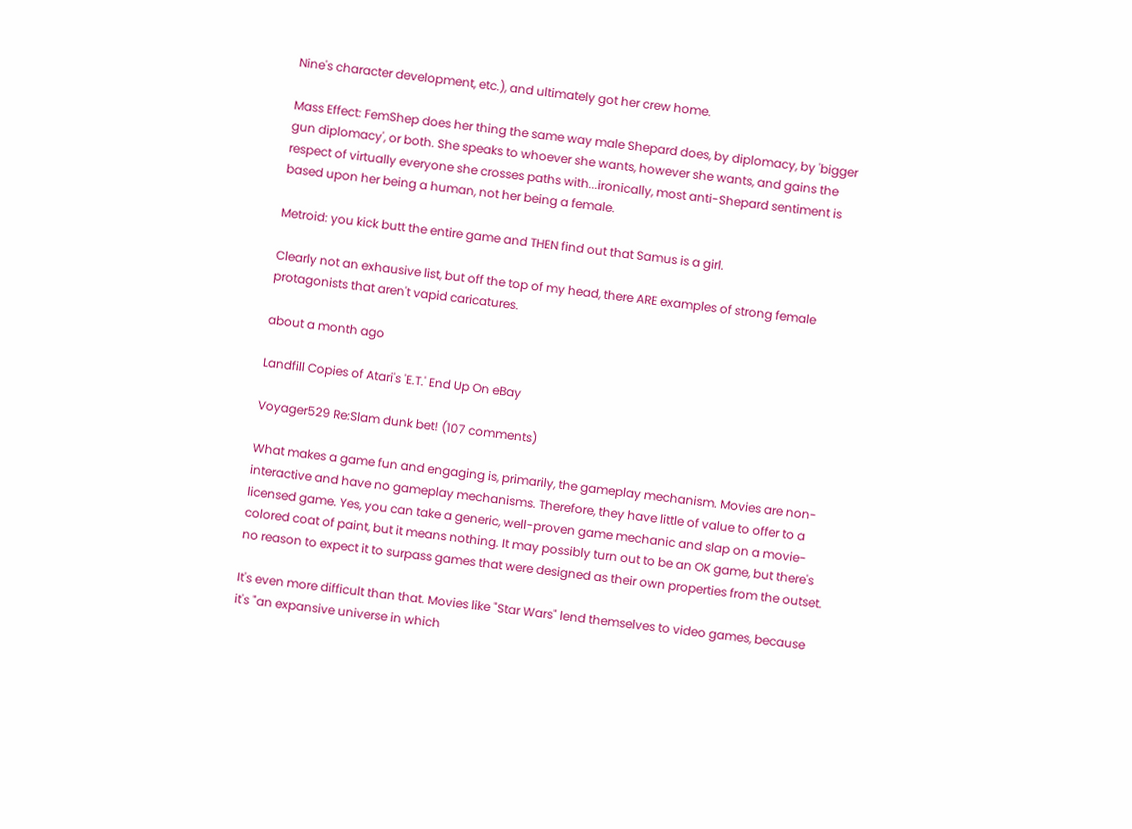Nine's character development, etc.), and ultimately got her crew home.

Mass Effect: FemShep does her thing the same way male Shepard does, by diplomacy, by 'bigger gun diplomacy', or both. She speaks to whoever she wants, however she wants, and gains the respect of virtually everyone she crosses paths with...ironically, most anti-Shepard sentiment is based upon her being a human, not her being a female.

Metroid: you kick butt the entire game and THEN find out that Samus is a girl.

Clearly not an exhausive list, but off the top of my head, there ARE examples of strong female protagonists that aren't vapid caricatures.

about a month ago

Landfill Copies of Atari's 'E.T.' End Up On eBay

Voyager529 Re:Slam dunk bet! (107 comments)

What makes a game fun and engaging is, primarily, the gameplay mechanism. Movies are non-interactive and have no gameplay mechanisms. Therefore, they have little of value to offer to a licensed game. Yes, you can take a generic, well-proven game mechanic and slap on a movie-colored coat of paint, but it means nothing. It may possibly turn out to be an OK game, but there's no reason to expect it to surpass games that were designed as their own properties from the outset.

It's even more difficult than that. Movies like "Star Wars" lend themselves to video games, because it's "an expansive universe in which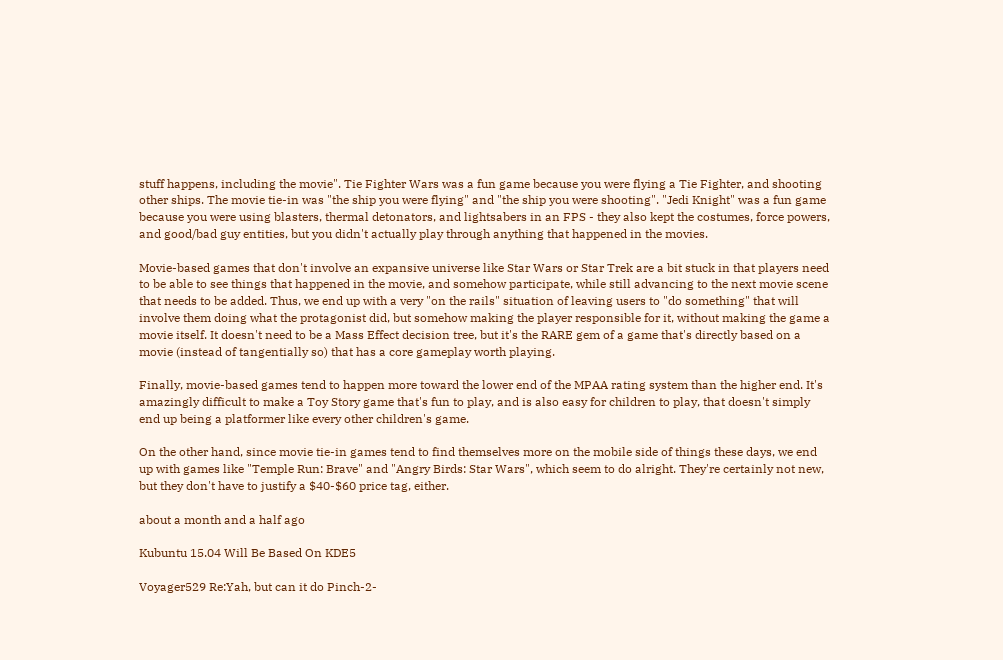stuff happens, including the movie". Tie Fighter Wars was a fun game because you were flying a Tie Fighter, and shooting other ships. The movie tie-in was "the ship you were flying" and "the ship you were shooting". "Jedi Knight" was a fun game because you were using blasters, thermal detonators, and lightsabers in an FPS - they also kept the costumes, force powers, and good/bad guy entities, but you didn't actually play through anything that happened in the movies.

Movie-based games that don't involve an expansive universe like Star Wars or Star Trek are a bit stuck in that players need to be able to see things that happened in the movie, and somehow participate, while still advancing to the next movie scene that needs to be added. Thus, we end up with a very "on the rails" situation of leaving users to "do something" that will involve them doing what the protagonist did, but somehow making the player responsible for it, without making the game a movie itself. It doesn't need to be a Mass Effect decision tree, but it's the RARE gem of a game that's directly based on a movie (instead of tangentially so) that has a core gameplay worth playing.

Finally, movie-based games tend to happen more toward the lower end of the MPAA rating system than the higher end. It's amazingly difficult to make a Toy Story game that's fun to play, and is also easy for children to play, that doesn't simply end up being a platformer like every other children's game.

On the other hand, since movie tie-in games tend to find themselves more on the mobile side of things these days, we end up with games like "Temple Run: Brave" and "Angry Birds: Star Wars", which seem to do alright. They're certainly not new, but they don't have to justify a $40-$60 price tag, either.

about a month and a half ago

Kubuntu 15.04 Will Be Based On KDE5

Voyager529 Re:Yah, but can it do Pinch-2-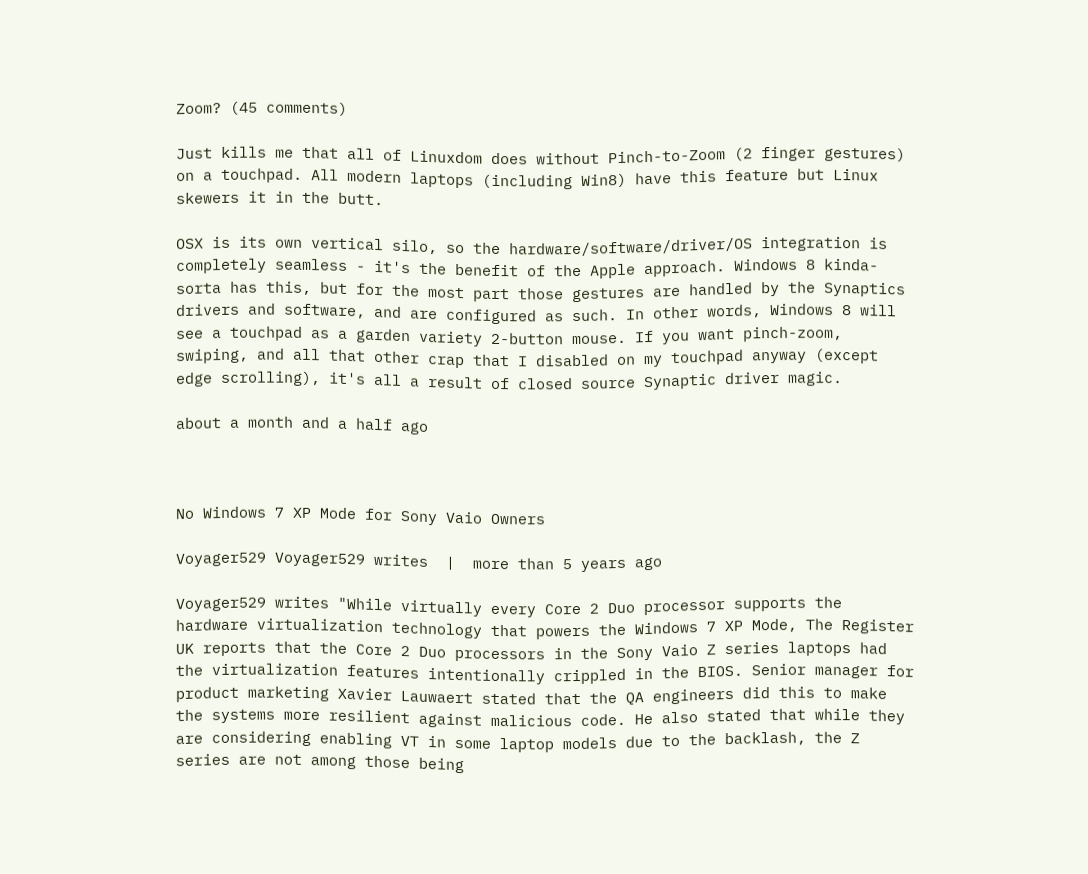Zoom? (45 comments)

Just kills me that all of Linuxdom does without Pinch-to-Zoom (2 finger gestures) on a touchpad. All modern laptops (including Win8) have this feature but Linux skewers it in the butt.

OSX is its own vertical silo, so the hardware/software/driver/OS integration is completely seamless - it's the benefit of the Apple approach. Windows 8 kinda-sorta has this, but for the most part those gestures are handled by the Synaptics drivers and software, and are configured as such. In other words, Windows 8 will see a touchpad as a garden variety 2-button mouse. If you want pinch-zoom, swiping, and all that other crap that I disabled on my touchpad anyway (except edge scrolling), it's all a result of closed source Synaptic driver magic.

about a month and a half ago



No Windows 7 XP Mode for Sony Vaio Owners

Voyager529 Voyager529 writes  |  more than 5 years ago

Voyager529 writes "While virtually every Core 2 Duo processor supports the hardware virtualization technology that powers the Windows 7 XP Mode, The Register UK reports that the Core 2 Duo processors in the Sony Vaio Z series laptops had the virtualization features intentionally crippled in the BIOS. Senior manager for product marketing Xavier Lauwaert stated that the QA engineers did this to make the systems more resilient against malicious code. He also stated that while they are considering enabling VT in some laptop models due to the backlash, the Z series are not among those being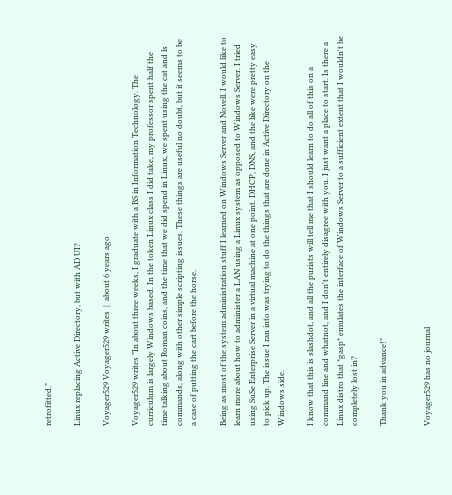retrofitted."

Linux replacing Active Directory, but with AD UI?

Voyager529 Voyager529 writes  |  about 6 years ago

Voyager529 writes "In about three weeks, I graduate with a BS in Information Technology. The curriculum is largely Windows based. In the token Linux class I did take, my professor spent half the time talking about Roman coins, and the time that we did spend in Linux, we spent using the cat and ls commands, along with other simple scripting issues. These things are useful no doubt, but it seems to be a case of putting the cart before the horse.

Being as most of the system administration stuff I learned on Windows Server and Novell. I would like to learn more about how to administer a LAN using a Linux system as opposed to Windows Server. I tried using SuSe Enterprise Server in a virtual machine at one point. DHCP, DNS, and the like were pretty easy to pick up. The issue I ran into was trying to do the things that are done in Active Directory on the Windows side.

I know that this is slashdot, and all the purists will tell me that I should learn to do all of this on a command line and whatnot, and I don't entirely disagree with you. I just want a place to start. Is there a Linux distro that *gasp* emulates the interface of Windows Server to a sufficient extent that I wouldn't be completely lost in?

Thank you in advance!"


Voyager529 has no journal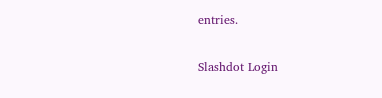entries.

Slashdot Login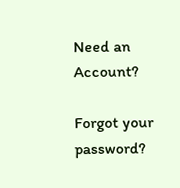Need an Account?

Forgot your password?